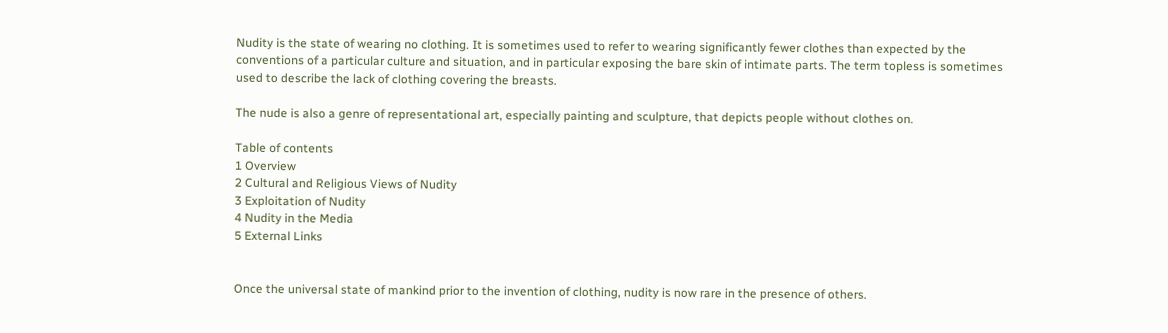Nudity is the state of wearing no clothing. It is sometimes used to refer to wearing significantly fewer clothes than expected by the conventions of a particular culture and situation, and in particular exposing the bare skin of intimate parts. The term topless is sometimes used to describe the lack of clothing covering the breasts.

The nude is also a genre of representational art, especially painting and sculpture, that depicts people without clothes on.

Table of contents
1 Overview
2 Cultural and Religious Views of Nudity
3 Exploitation of Nudity
4 Nudity in the Media
5 External Links


Once the universal state of mankind prior to the invention of clothing, nudity is now rare in the presence of others.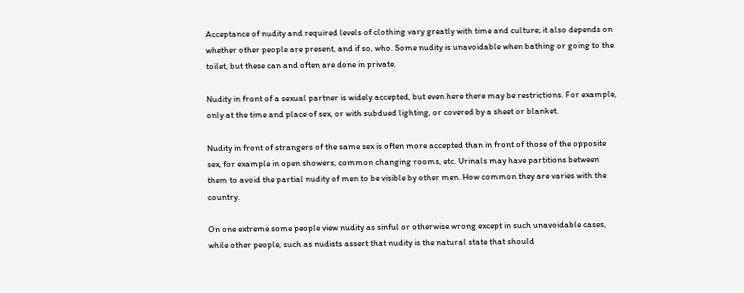Acceptance of nudity and required levels of clothing vary greatly with time and culture; it also depends on whether other people are present, and if so, who. Some nudity is unavoidable when bathing or going to the toilet, but these can and often are done in private.

Nudity in front of a sexual partner is widely accepted, but even here there may be restrictions. For example, only at the time and place of sex, or with subdued lighting, or covered by a sheet or blanket.

Nudity in front of strangers of the same sex is often more accepted than in front of those of the opposite sex, for example in open showers, common changing rooms, etc. Urinals may have partitions between them to avoid the partial nudity of men to be visible by other men. How common they are varies with the country.

On one extreme some people view nudity as sinful or otherwise wrong except in such unavoidable cases, while other people, such as nudists assert that nudity is the natural state that should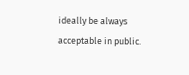ideally be always acceptable in public.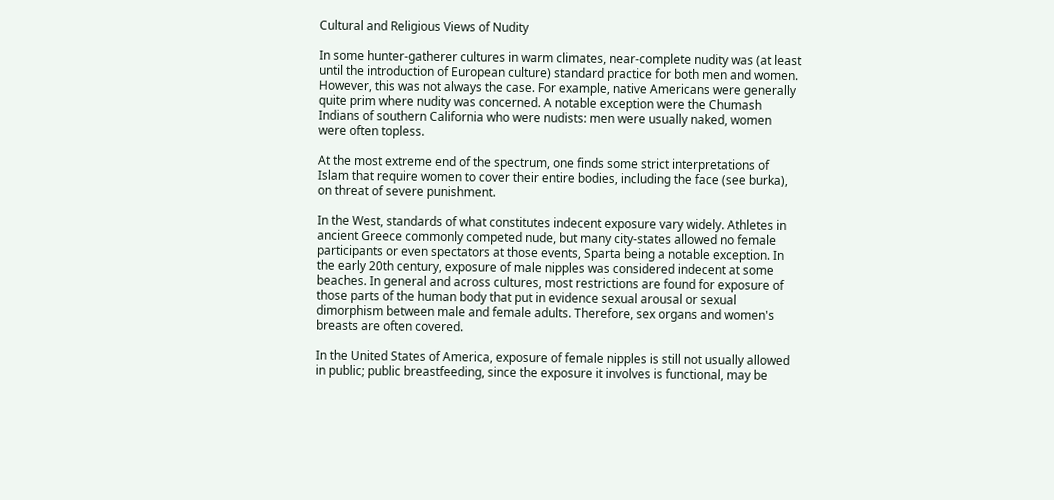Cultural and Religious Views of Nudity

In some hunter-gatherer cultures in warm climates, near-complete nudity was (at least until the introduction of European culture) standard practice for both men and women. However, this was not always the case. For example, native Americans were generally quite prim where nudity was concerned. A notable exception were the Chumash Indians of southern California who were nudists: men were usually naked, women were often topless.

At the most extreme end of the spectrum, one finds some strict interpretations of Islam that require women to cover their entire bodies, including the face (see burka), on threat of severe punishment.

In the West, standards of what constitutes indecent exposure vary widely. Athletes in ancient Greece commonly competed nude, but many city-states allowed no female participants or even spectators at those events, Sparta being a notable exception. In the early 20th century, exposure of male nipples was considered indecent at some beaches. In general and across cultures, most restrictions are found for exposure of those parts of the human body that put in evidence sexual arousal or sexual dimorphism between male and female adults. Therefore, sex organs and women's breasts are often covered.

In the United States of America, exposure of female nipples is still not usually allowed in public; public breastfeeding, since the exposure it involves is functional, may be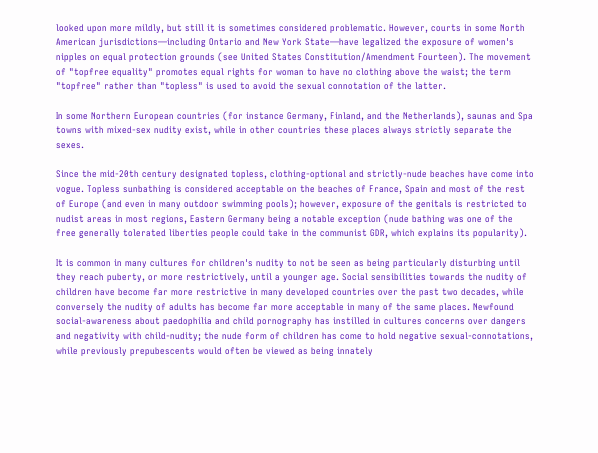looked upon more mildly, but still it is sometimes considered problematic. However, courts in some North American jurisdictions—including Ontario and New York State—have legalized the exposure of women's nipples on equal protection grounds (see United States Constitution/Amendment Fourteen). The movement of "topfree equality" promotes equal rights for woman to have no clothing above the waist; the term "topfree" rather than "topless" is used to avoid the sexual connotation of the latter.

In some Northern European countries (for instance Germany, Finland, and the Netherlands), saunas and Spa towns with mixed-sex nudity exist, while in other countries these places always strictly separate the sexes.

Since the mid-20th century designated topless, clothing-optional and strictly-nude beaches have come into vogue. Topless sunbathing is considered acceptable on the beaches of France, Spain and most of the rest of Europe (and even in many outdoor swimming pools); however, exposure of the genitals is restricted to nudist areas in most regions, Eastern Germany being a notable exception (nude bathing was one of the free generally tolerated liberties people could take in the communist GDR, which explains its popularity).

It is common in many cultures for children's nudity to not be seen as being particularly disturbing until they reach puberty, or more restrictively, until a younger age. Social sensibilities towards the nudity of children have become far more restrictive in many developed countries over the past two decades, while conversely the nudity of adults has become far more acceptable in many of the same places. Newfound social-awareness about paedophilia and child pornography has instilled in cultures concerns over dangers and negativity with child-nudity; the nude form of children has come to hold negative sexual-connotations, while previously prepubescents would often be viewed as being innately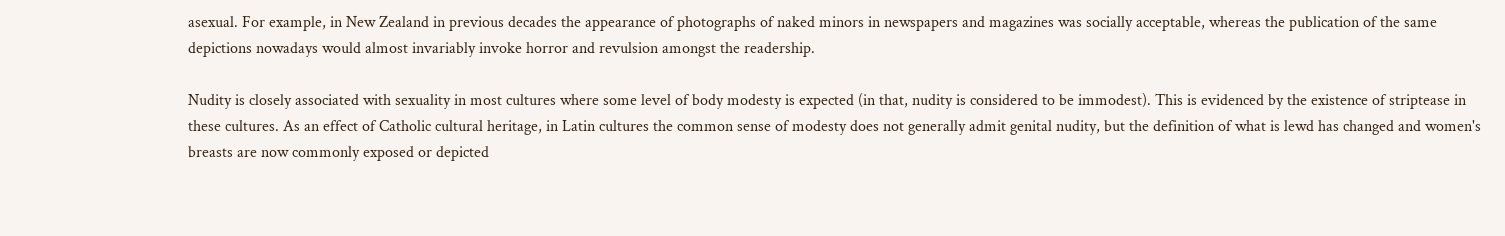asexual. For example, in New Zealand in previous decades the appearance of photographs of naked minors in newspapers and magazines was socially acceptable, whereas the publication of the same depictions nowadays would almost invariably invoke horror and revulsion amongst the readership.

Nudity is closely associated with sexuality in most cultures where some level of body modesty is expected (in that, nudity is considered to be immodest). This is evidenced by the existence of striptease in these cultures. As an effect of Catholic cultural heritage, in Latin cultures the common sense of modesty does not generally admit genital nudity, but the definition of what is lewd has changed and women's breasts are now commonly exposed or depicted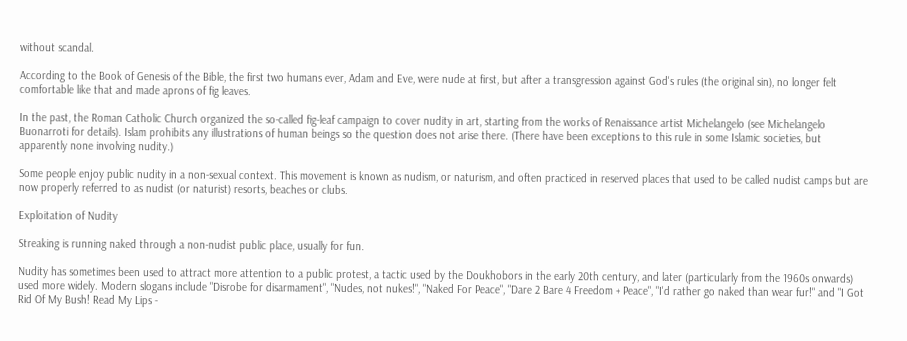without scandal.

According to the Book of Genesis of the Bible, the first two humans ever, Adam and Eve, were nude at first, but after a transgression against God's rules (the original sin), no longer felt comfortable like that and made aprons of fig leaves.

In the past, the Roman Catholic Church organized the so-called fig-leaf campaign to cover nudity in art, starting from the works of Renaissance artist Michelangelo (see Michelangelo Buonarroti for details). Islam prohibits any illustrations of human beings so the question does not arise there. (There have been exceptions to this rule in some Islamic societies, but apparently none involving nudity.)

Some people enjoy public nudity in a non-sexual context. This movement is known as nudism, or naturism, and often practiced in reserved places that used to be called nudist camps but are now properly referred to as nudist (or naturist) resorts, beaches or clubs.

Exploitation of Nudity

Streaking is running naked through a non-nudist public place, usually for fun.

Nudity has sometimes been used to attract more attention to a public protest, a tactic used by the Doukhobors in the early 20th century, and later (particularly from the 1960s onwards) used more widely. Modern slogans include "Disrobe for disarmament", "Nudes, not nukes!", "Naked For Peace", "Dare 2 Bare 4 Freedom + Peace", "I'd rather go naked than wear fur!" and "I Got Rid Of My Bush! Read My Lips -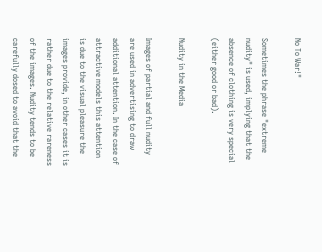No To War!"

Sometimes the phrase "extreme nudity" is used, implying that the absence of clothing is very special (either good or bad).

Nudity in the Media

Images of partial and full nudity are used in advertising to draw additional attention. In the case of attractive models this attention is due to the visual pleasure the images provide, in other cases it is rather due to the relative rareness of the images. Nudity tends to be carefully dosed to avoid that the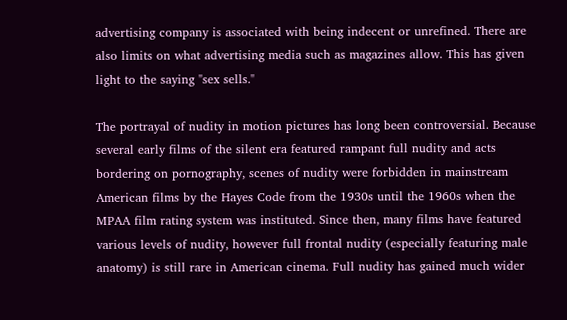advertising company is associated with being indecent or unrefined. There are also limits on what advertising media such as magazines allow. This has given light to the saying "sex sells."

The portrayal of nudity in motion pictures has long been controversial. Because several early films of the silent era featured rampant full nudity and acts bordering on pornography, scenes of nudity were forbidden in mainstream American films by the Hayes Code from the 1930s until the 1960s when the MPAA film rating system was instituted. Since then, many films have featured various levels of nudity, however full frontal nudity (especially featuring male anatomy) is still rare in American cinema. Full nudity has gained much wider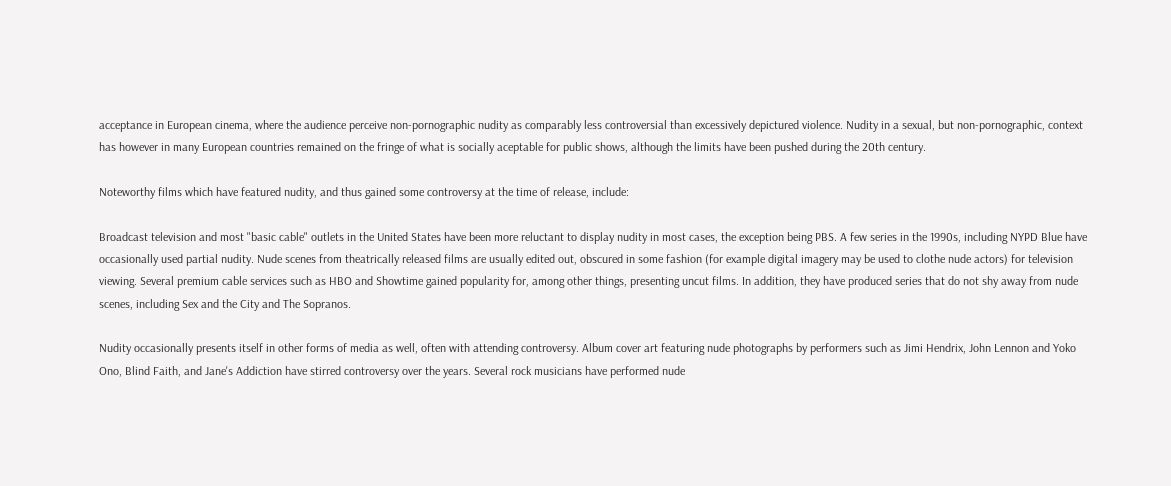acceptance in European cinema, where the audience perceive non-pornographic nudity as comparably less controversial than excessively depictured violence. Nudity in a sexual, but non-pornographic, context has however in many European countries remained on the fringe of what is socially aceptable for public shows, although the limits have been pushed during the 20th century.

Noteworthy films which have featured nudity, and thus gained some controversy at the time of release, include:

Broadcast television and most "basic cable" outlets in the United States have been more reluctant to display nudity in most cases, the exception being PBS. A few series in the 1990s, including NYPD Blue have occasionally used partial nudity. Nude scenes from theatrically released films are usually edited out, obscured in some fashion (for example digital imagery may be used to clothe nude actors) for television viewing. Several premium cable services such as HBO and Showtime gained popularity for, among other things, presenting uncut films. In addition, they have produced series that do not shy away from nude scenes, including Sex and the City and The Sopranos.

Nudity occasionally presents itself in other forms of media as well, often with attending controversy. Album cover art featuring nude photographs by performers such as Jimi Hendrix, John Lennon and Yoko Ono, Blind Faith, and Jane's Addiction have stirred controversy over the years. Several rock musicians have performed nude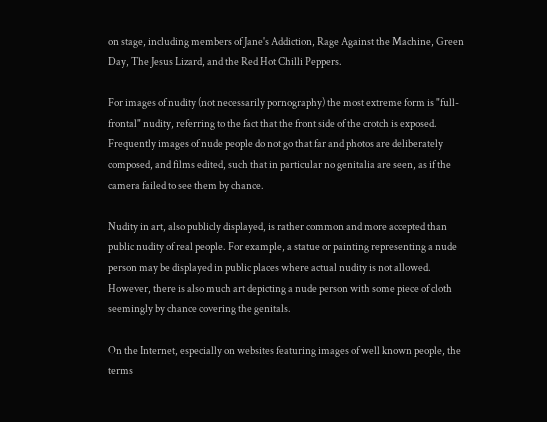on stage, including members of Jane's Addiction, Rage Against the Machine, Green Day, The Jesus Lizard, and the Red Hot Chilli Peppers.

For images of nudity (not necessarily pornography) the most extreme form is "full-frontal" nudity, referring to the fact that the front side of the crotch is exposed. Frequently images of nude people do not go that far and photos are deliberately composed, and films edited, such that in particular no genitalia are seen, as if the camera failed to see them by chance.

Nudity in art, also publicly displayed, is rather common and more accepted than public nudity of real people. For example, a statue or painting representing a nude person may be displayed in public places where actual nudity is not allowed. However, there is also much art depicting a nude person with some piece of cloth seemingly by chance covering the genitals.

On the Internet, especially on websites featuring images of well known people, the terms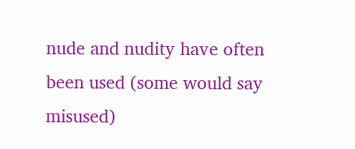nude and nudity have often been used (some would say misused)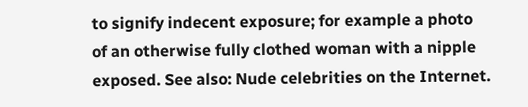to signify indecent exposure; for example a photo of an otherwise fully clothed woman with a nipple exposed. See also: Nude celebrities on the Internet.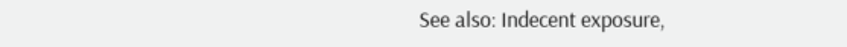See also: Indecent exposure,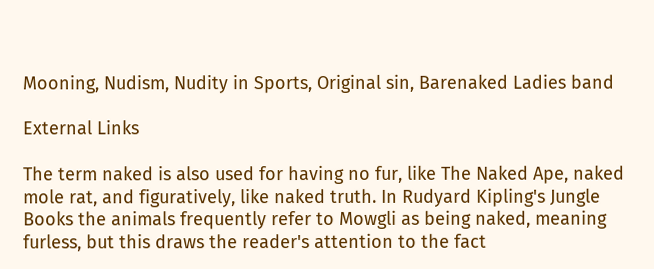Mooning, Nudism, Nudity in Sports, Original sin, Barenaked Ladies band

External Links

The term naked is also used for having no fur, like The Naked Ape, naked mole rat, and figuratively, like naked truth. In Rudyard Kipling's Jungle Books the animals frequently refer to Mowgli as being naked, meaning furless, but this draws the reader's attention to the fact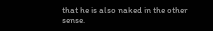that he is also naked in the other sense.